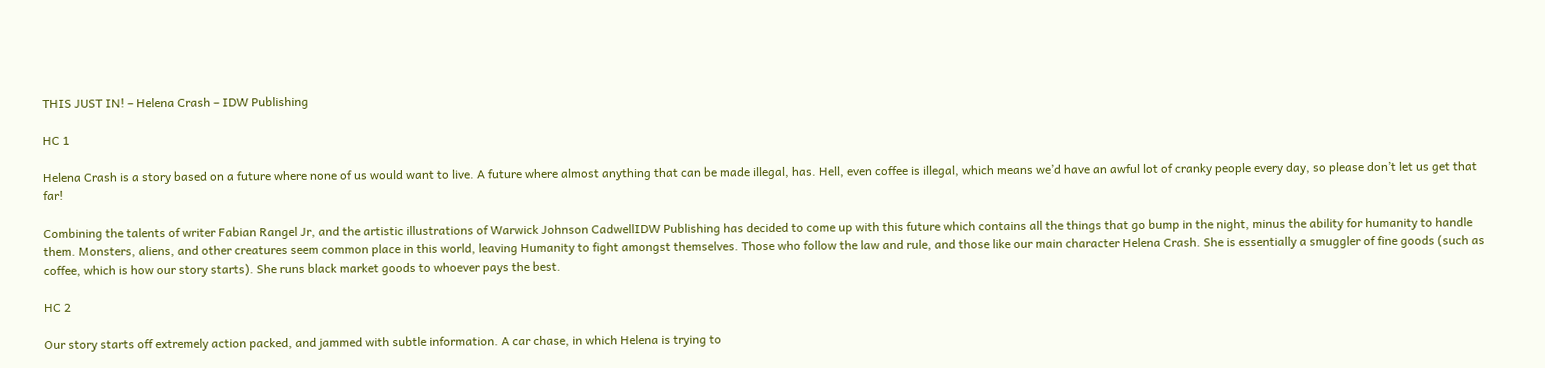THIS JUST IN! – Helena Crash – IDW Publishing

HC 1

Helena Crash is a story based on a future where none of us would want to live. A future where almost anything that can be made illegal, has. Hell, even coffee is illegal, which means we’d have an awful lot of cranky people every day, so please don’t let us get that far!

Combining the talents of writer Fabian Rangel Jr, and the artistic illustrations of Warwick Johnson CadwellIDW Publishing has decided to come up with this future which contains all the things that go bump in the night, minus the ability for humanity to handle them. Monsters, aliens, and other creatures seem common place in this world, leaving Humanity to fight amongst themselves. Those who follow the law and rule, and those like our main character Helena Crash. She is essentially a smuggler of fine goods (such as coffee, which is how our story starts). She runs black market goods to whoever pays the best.

HC 2

Our story starts off extremely action packed, and jammed with subtle information. A car chase, in which Helena is trying to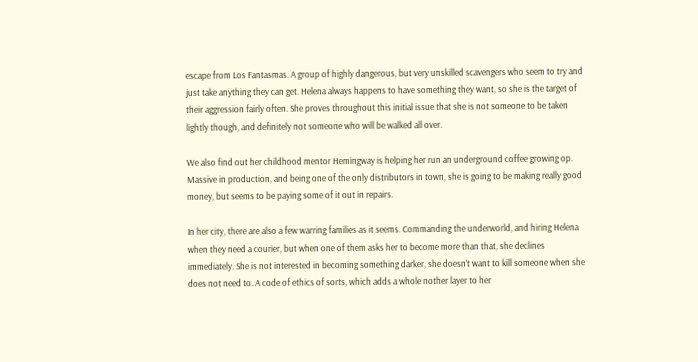escape from Los Fantasmas. A group of highly dangerous, but very unskilled scavengers who seem to try and just take anything they can get. Helena always happens to have something they want, so she is the target of their aggression fairly often. She proves throughout this initial issue that she is not someone to be taken lightly though, and definitely not someone who will be walked all over.

We also find out her childhood mentor Hemingway is helping her run an underground coffee growing op. Massive in production, and being one of the only distributors in town, she is going to be making really good money, but seems to be paying some of it out in repairs.

In her city, there are also a few warring families as it seems. Commanding the underworld, and hiring Helena when they need a courier, but when one of them asks her to become more than that, she declines immediately. She is not interested in becoming something darker, she doesn’t want to kill someone when she does not need to. A code of ethics of sorts, which adds a whole nother layer to her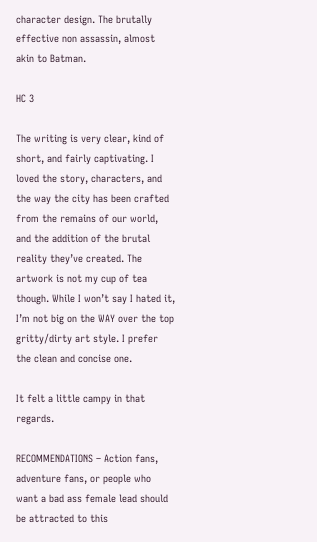character design. The brutally effective non assassin, almost akin to Batman.

HC 3

The writing is very clear, kind of short, and fairly captivating. I loved the story, characters, and the way the city has been crafted from the remains of our world, and the addition of the brutal reality they’ve created. The artwork is not my cup of tea though. While I won’t say I hated it, I’m not big on the WAY over the top gritty/dirty art style. I prefer the clean and concise one.

It felt a little campy in that regards.

RECOMMENDATIONS – Action fans, adventure fans, or people who want a bad ass female lead should be attracted to this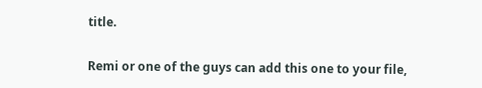title.

Remi or one of the guys can add this one to your file,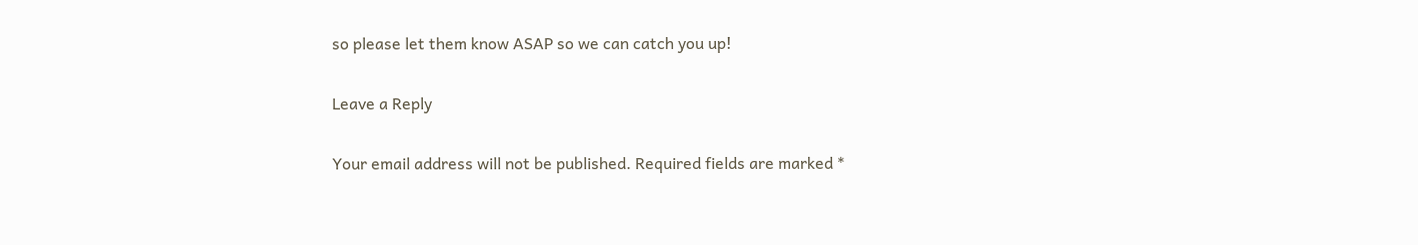so please let them know ASAP so we can catch you up!

Leave a Reply

Your email address will not be published. Required fields are marked *